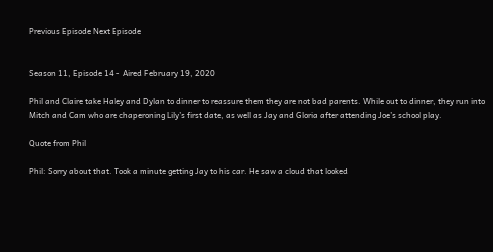Previous Episode Next Episode


Season 11, Episode 14 -  Aired February 19, 2020

Phil and Claire take Haley and Dylan to dinner to reassure them they are not bad parents. While out to dinner, they run into Mitch and Cam who are chaperoning Lily’s first date, as well as Jay and Gloria after attending Joe’s school play.

Quote from Phil

Phil: Sorry about that. Took a minute getting Jay to his car. He saw a cloud that looked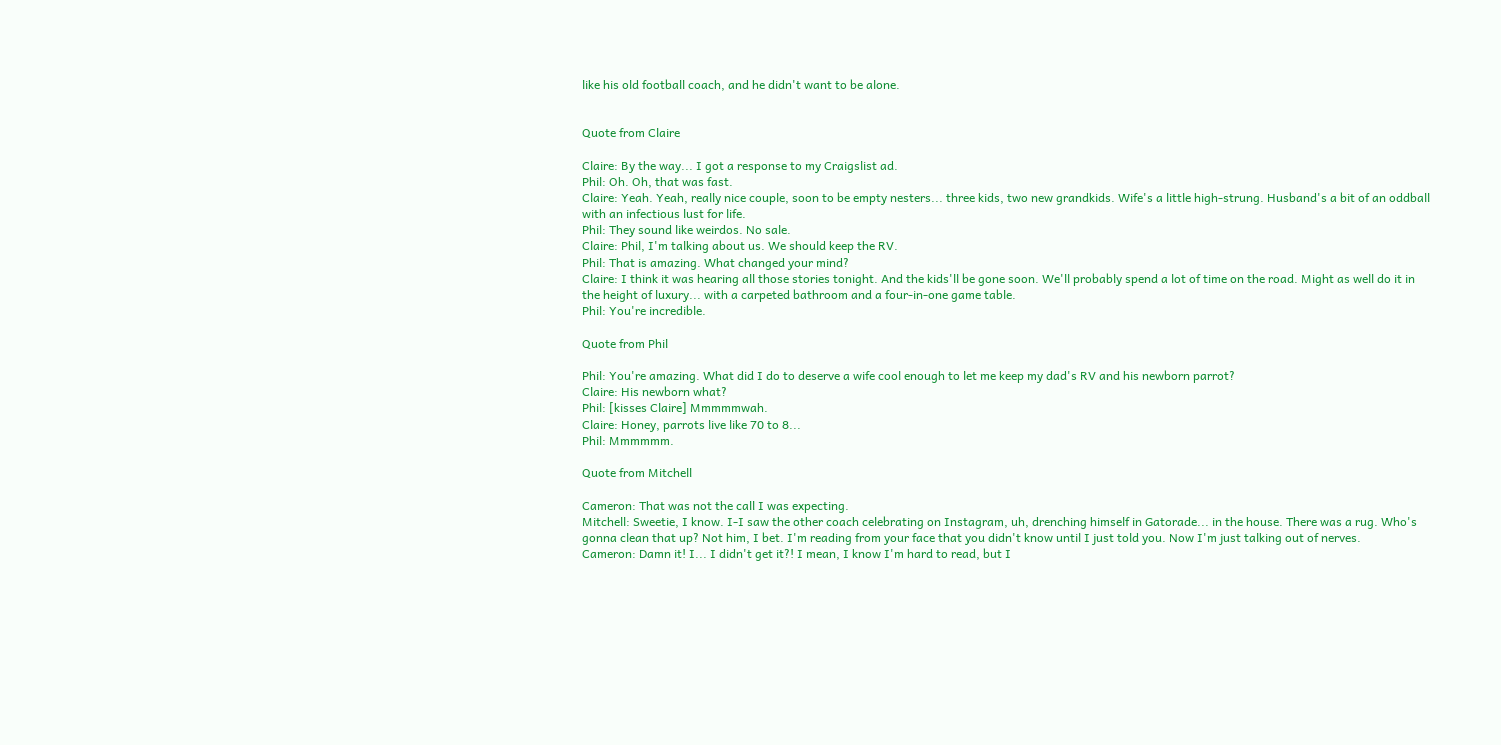like his old football coach, and he didn't want to be alone.


Quote from Claire

Claire: By the way... I got a response to my Craigslist ad.
Phil: Oh. Oh, that was fast.
Claire: Yeah. Yeah, really nice couple, soon to be empty nesters... three kids, two new grandkids. Wife's a little high-strung. Husband's a bit of an oddball with an infectious lust for life.
Phil: They sound like weirdos. No sale.
Claire: Phil, I'm talking about us. We should keep the RV.
Phil: That is amazing. What changed your mind?
Claire: I think it was hearing all those stories tonight. And the kids'll be gone soon. We'll probably spend a lot of time on the road. Might as well do it in the height of luxury... with a carpeted bathroom and a four-in-one game table.
Phil: You're incredible.

Quote from Phil

Phil: You're amazing. What did I do to deserve a wife cool enough to let me keep my dad's RV and his newborn parrot?
Claire: His newborn what?
Phil: [kisses Claire] Mmmmmwah.
Claire: Honey, parrots live like 70 to 8...
Phil: Mmmmmm.

Quote from Mitchell

Cameron: That was not the call I was expecting.
Mitchell: Sweetie, I know. I-I saw the other coach celebrating on Instagram, uh, drenching himself in Gatorade... in the house. There was a rug. Who's gonna clean that up? Not him, I bet. I'm reading from your face that you didn't know until I just told you. Now I'm just talking out of nerves.
Cameron: Damn it! I... I didn't get it?! I mean, I know I'm hard to read, but I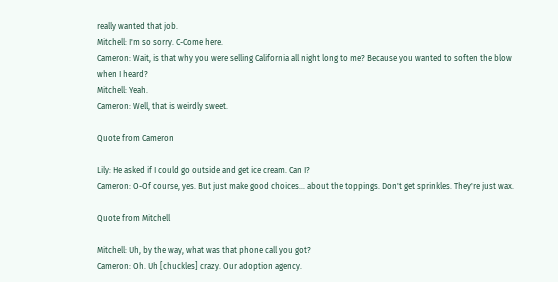really wanted that job.
Mitchell: I'm so sorry. C-Come here.
Cameron: Wait, is that why you were selling California all night long to me? Because you wanted to soften the blow when I heard?
Mitchell: Yeah.
Cameron: Well, that is weirdly sweet.

Quote from Cameron

Lily: He asked if I could go outside and get ice cream. Can I?
Cameron: O-Of course, yes. But just make good choices... about the toppings. Don't get sprinkles. They're just wax.

Quote from Mitchell

Mitchell: Uh, by the way, what was that phone call you got?
Cameron: Oh. Uh [chuckles] crazy. Our adoption agency.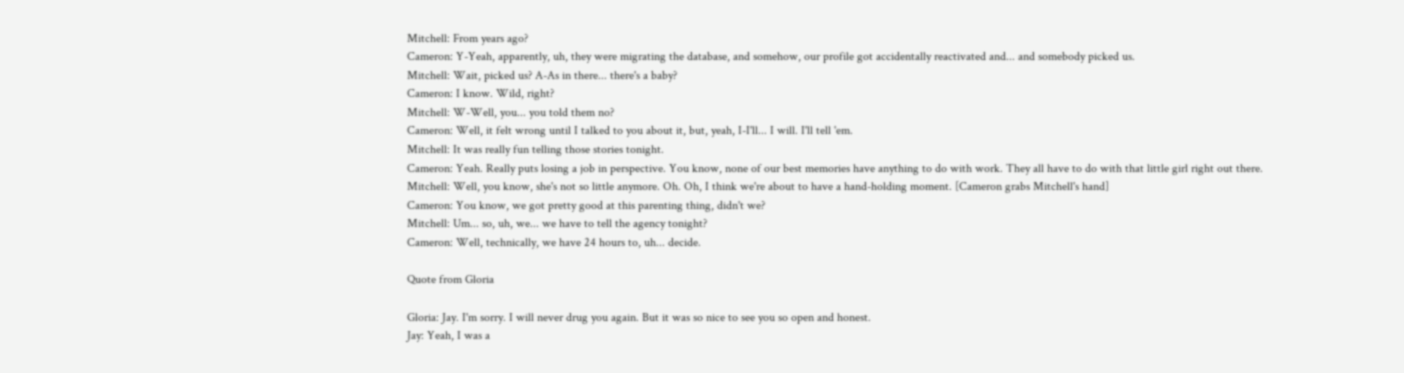Mitchell: From years ago?
Cameron: Y-Yeah, apparently, uh, they were migrating the database, and somehow, our profile got accidentally reactivated and... and somebody picked us.
Mitchell: Wait, picked us? A-As in there... there's a baby?
Cameron: I know. Wild, right?
Mitchell: W-Well, you... you told them no?
Cameron: Well, it felt wrong until I talked to you about it, but, yeah, I-I'll... I will. I'll tell 'em.
Mitchell: It was really fun telling those stories tonight.
Cameron: Yeah. Really puts losing a job in perspective. You know, none of our best memories have anything to do with work. They all have to do with that little girl right out there.
Mitchell: Well, you know, she's not so little anymore. Oh. Oh, I think we're about to have a hand-holding moment. [Cameron grabs Mitchell's hand]
Cameron: You know, we got pretty good at this parenting thing, didn't we?
Mitchell: Um... so, uh, we... we have to tell the agency tonight?
Cameron: Well, technically, we have 24 hours to, uh... decide.

Quote from Gloria

Gloria: Jay. I'm sorry. I will never drug you again. But it was so nice to see you so open and honest.
Jay: Yeah, I was a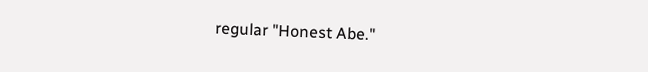regular "Honest Abe."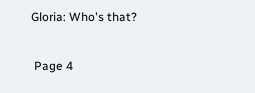Gloria: Who's that?

 Page 4